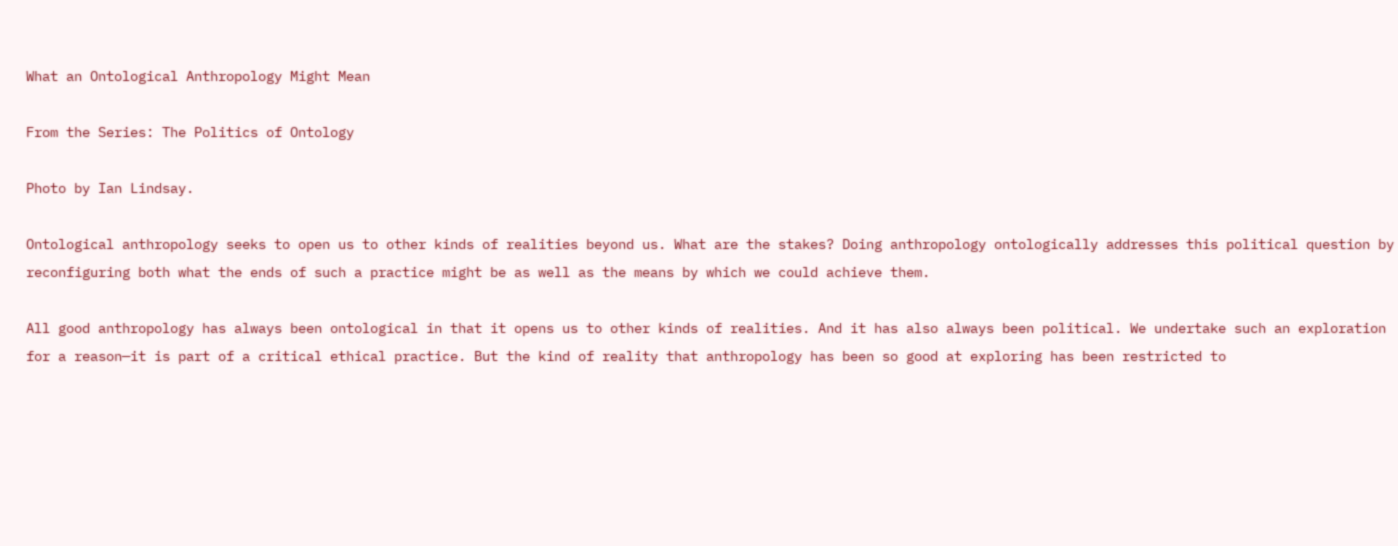What an Ontological Anthropology Might Mean

From the Series: The Politics of Ontology

Photo by Ian Lindsay.

Ontological anthropology seeks to open us to other kinds of realities beyond us. What are the stakes? Doing anthropology ontologically addresses this political question by reconfiguring both what the ends of such a practice might be as well as the means by which we could achieve them.

All good anthropology has always been ontological in that it opens us to other kinds of realities. And it has also always been political. We undertake such an exploration for a reason—it is part of a critical ethical practice. But the kind of reality that anthropology has been so good at exploring has been restricted to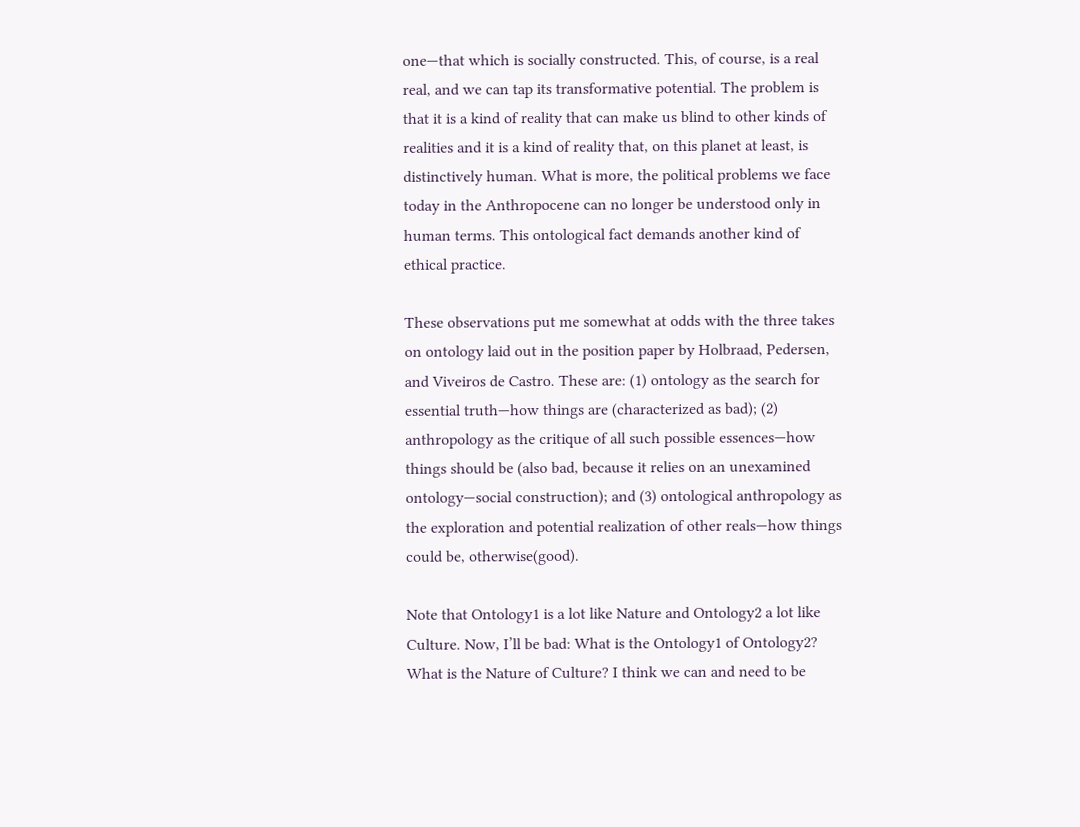one—that which is socially constructed. This, of course, is a real real, and we can tap its transformative potential. The problem is that it is a kind of reality that can make us blind to other kinds of realities and it is a kind of reality that, on this planet at least, is distinctively human. What is more, the political problems we face today in the Anthropocene can no longer be understood only in human terms. This ontological fact demands another kind of ethical practice.

These observations put me somewhat at odds with the three takes on ontology laid out in the position paper by Holbraad, Pedersen, and Viveiros de Castro. These are: (1) ontology as the search for essential truth—how things are (characterized as bad); (2) anthropology as the critique of all such possible essences—how things should be (also bad, because it relies on an unexamined ontology—social construction); and (3) ontological anthropology as the exploration and potential realization of other reals—how things could be, otherwise(good).

Note that Ontology1 is a lot like Nature and Ontology2 a lot like Culture. Now, I’ll be bad: What is the Ontology1 of Ontology2? What is the Nature of Culture? I think we can and need to be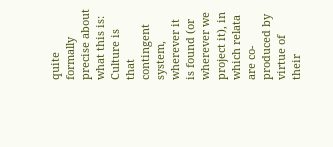quite formally precise about what this is: Culture is that contingent system, wherever it is found (or wherever we project it), in which relata are co-produced by virtue of their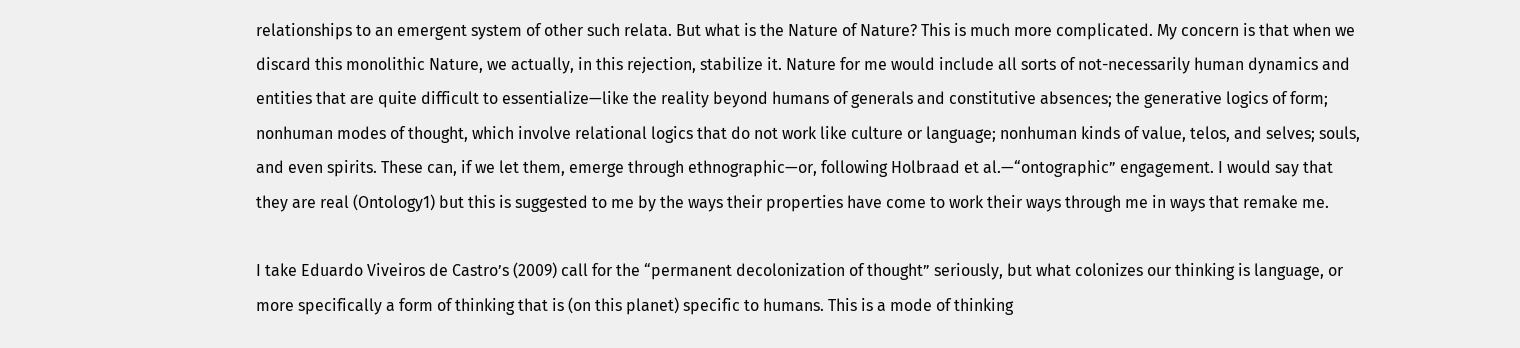relationships to an emergent system of other such relata. But what is the Nature of Nature? This is much more complicated. My concern is that when we discard this monolithic Nature, we actually, in this rejection, stabilize it. Nature for me would include all sorts of not-necessarily human dynamics and entities that are quite difficult to essentialize—like the reality beyond humans of generals and constitutive absences; the generative logics of form; nonhuman modes of thought, which involve relational logics that do not work like culture or language; nonhuman kinds of value, telos, and selves; souls, and even spirits. These can, if we let them, emerge through ethnographic—or, following Holbraad et al.—“ontographic” engagement. I would say that they are real (Ontology1) but this is suggested to me by the ways their properties have come to work their ways through me in ways that remake me.

I take Eduardo Viveiros de Castro’s (2009) call for the “permanent decolonization of thought” seriously, but what colonizes our thinking is language, or more specifically a form of thinking that is (on this planet) specific to humans. This is a mode of thinking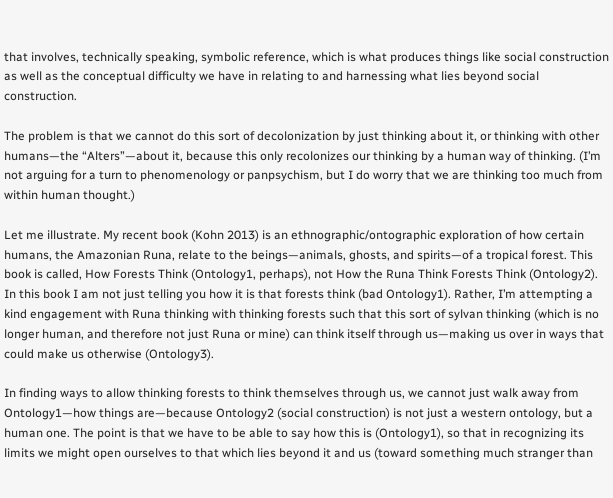that involves, technically speaking, symbolic reference, which is what produces things like social construction as well as the conceptual difficulty we have in relating to and harnessing what lies beyond social construction.

The problem is that we cannot do this sort of decolonization by just thinking about it, or thinking with other humans—the “Alters”—about it, because this only recolonizes our thinking by a human way of thinking. (I’m not arguing for a turn to phenomenology or panpsychism, but I do worry that we are thinking too much from within human thought.)

Let me illustrate. My recent book (Kohn 2013) is an ethnographic/ontographic exploration of how certain humans, the Amazonian Runa, relate to the beings—animals, ghosts, and spirits—of a tropical forest. This book is called, How Forests Think (Ontology1, perhaps), not How the Runa Think Forests Think (Ontology2). In this book I am not just telling you how it is that forests think (bad Ontology1). Rather, I’m attempting a kind engagement with Runa thinking with thinking forests such that this sort of sylvan thinking (which is no longer human, and therefore not just Runa or mine) can think itself through us—making us over in ways that could make us otherwise (Ontology3).

In finding ways to allow thinking forests to think themselves through us, we cannot just walk away from Ontology1—how things are—because Ontology2 (social construction) is not just a western ontology, but a human one. The point is that we have to be able to say how this is (Ontology1), so that in recognizing its limits we might open ourselves to that which lies beyond it and us (toward something much stranger than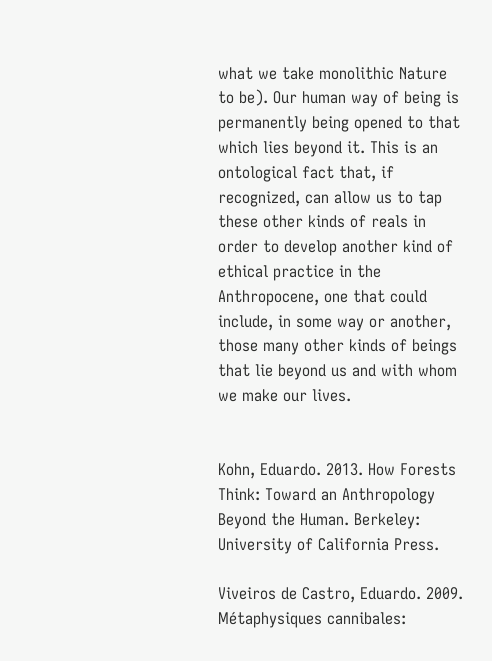what we take monolithic Nature to be). Our human way of being is permanently being opened to that which lies beyond it. This is an ontological fact that, if recognized, can allow us to tap these other kinds of reals in order to develop another kind of ethical practice in the Anthropocene, one that could include, in some way or another, those many other kinds of beings that lie beyond us and with whom we make our lives.


Kohn, Eduardo. 2013. How Forests Think: Toward an Anthropology Beyond the Human. Berkeley: University of California Press.

Viveiros de Castro, Eduardo. 2009. Métaphysiques cannibales: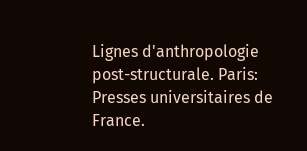Lignes d'anthropologie post-structurale. Paris: Presses universitaires de France.